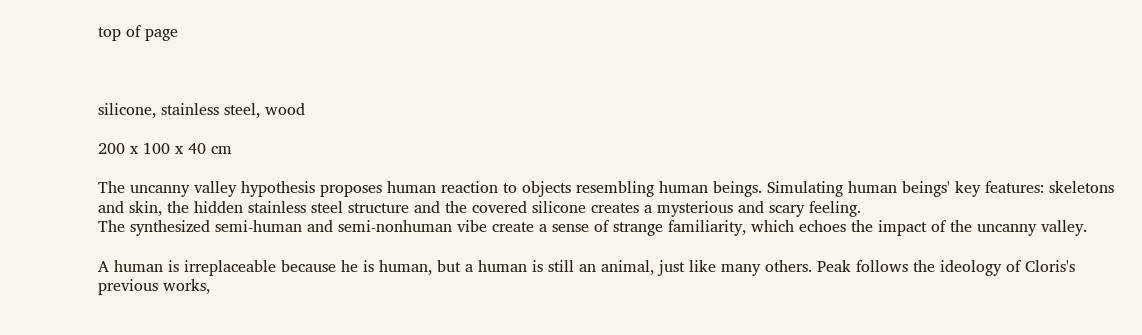top of page



silicone, stainless steel, wood

200 x 100 x 40 cm

The uncanny valley hypothesis proposes human reaction to objects resembling human beings. Simulating human beings' key features: skeletons and skin, the hidden stainless steel structure and the covered silicone creates a mysterious and scary feeling.
The synthesized semi-human and semi-nonhuman vibe create a sense of strange familiarity, which echoes the impact of the uncanny valley.

A human is irreplaceable because he is human, but a human is still an animal, just like many others. Peak follows the ideology of Cloris's previous works,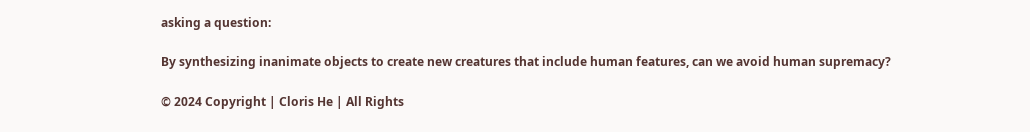asking a question:

By synthesizing inanimate objects to create new creatures that include human features, can we avoid human supremacy?

© 2024 Copyright | Cloris He | All Rights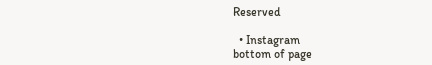Reserved

  • Instagram
bottom of page